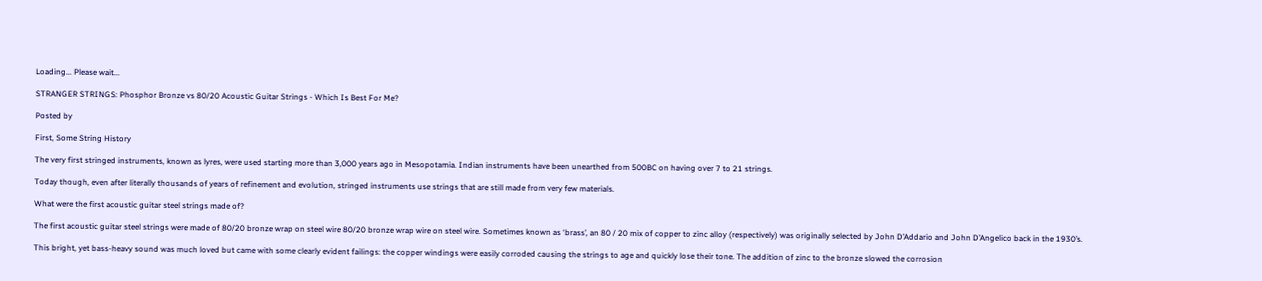Loading... Please wait...

STRANGER STRINGS: Phosphor Bronze vs 80/20 Acoustic Guitar Strings - Which Is Best For Me?

Posted by

First, Some String History

The very first stringed instruments, known as lyres, were used starting more than 3,000 years ago in Mesopotamia. Indian instruments have been unearthed from 500BC on having over 7 to 21 strings.

Today though, even after literally thousands of years of refinement and evolution, stringed instruments use strings that are still made from very few materials.

What were the first acoustic guitar steel strings made of?

The first acoustic guitar steel strings were made of 80/20 bronze wrap on steel wire 80/20 bronze wrap wire on steel wire. Sometimes known as ‘brass’, an 80 / 20 mix of copper to zinc alloy (respectively) was originally selected by John D’Addario and John D’Angelico back in the 1930’s.

This bright, yet bass-heavy sound was much loved but came with some clearly evident failings: the copper windings were easily corroded causing the strings to age and quickly lose their tone. The addition of zinc to the bronze slowed the corrosion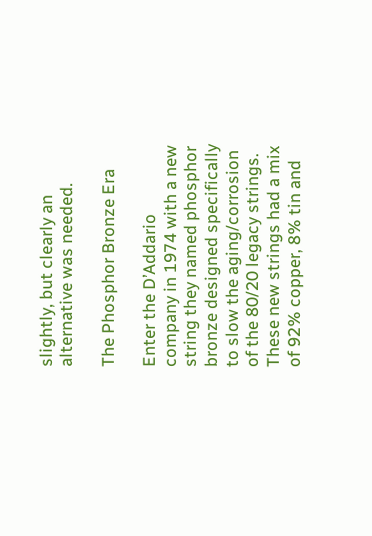slightly, but clearly an alternative was needed.

The Phosphor Bronze Era

Enter the D’Addario company in 1974 with a new string they named phosphor bronze designed specifically to slow the aging/corrosion of the 80/20 legacy strings. These new strings had a mix of 92% copper, 8% tin and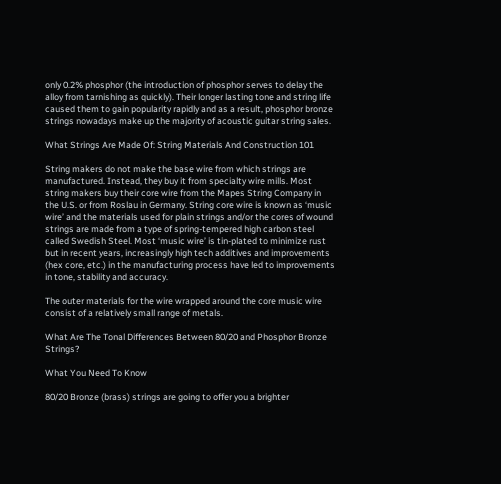only 0.2% phosphor (the introduction of phosphor serves to delay the alloy from tarnishing as quickly). Their longer lasting tone and string life caused them to gain popularity rapidly and as a result, phosphor bronze strings nowadays make up the majority of acoustic guitar string sales.

What Strings Are Made Of: String Materials And Construction 101

String makers do not make the base wire from which strings are manufactured. Instead, they buy it from specialty wire mills. Most string makers buy their core wire from the Mapes String Company in the U.S. or from Roslau in Germany. String core wire is known as ‘music wire’ and the materials used for plain strings and/or the cores of wound strings are made from a type of spring-tempered high carbon steel called Swedish Steel. Most ‘music wire’ is tin-plated to minimize rust but in recent years, increasingly high tech additives and improvements (hex core, etc.) in the manufacturing process have led to improvements in tone, stability and accuracy.

The outer materials for the wire wrapped around the core music wire consist of a relatively small range of metals.

What Are The Tonal Differences Between 80/20 and Phosphor Bronze Strings?

What You Need To Know

80/20 Bronze (brass) strings are going to offer you a brighter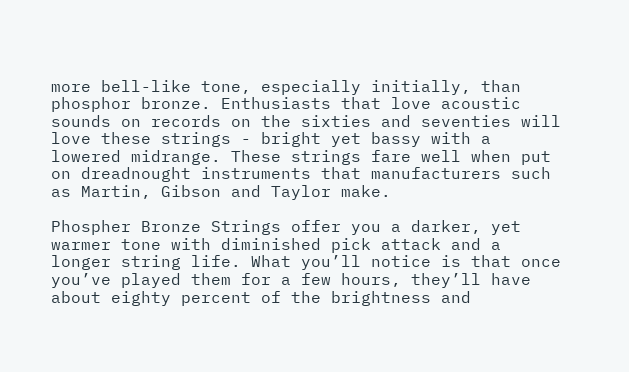more bell-like tone, especially initially, than phosphor bronze. Enthusiasts that love acoustic sounds on records on the sixties and seventies will love these strings - bright yet bassy with a lowered midrange. These strings fare well when put on dreadnought instruments that manufacturers such as Martin, Gibson and Taylor make.

Phospher Bronze Strings offer you a darker, yet warmer tone with diminished pick attack and a longer string life. What you’ll notice is that once you’ve played them for a few hours, they’ll have about eighty percent of the brightness and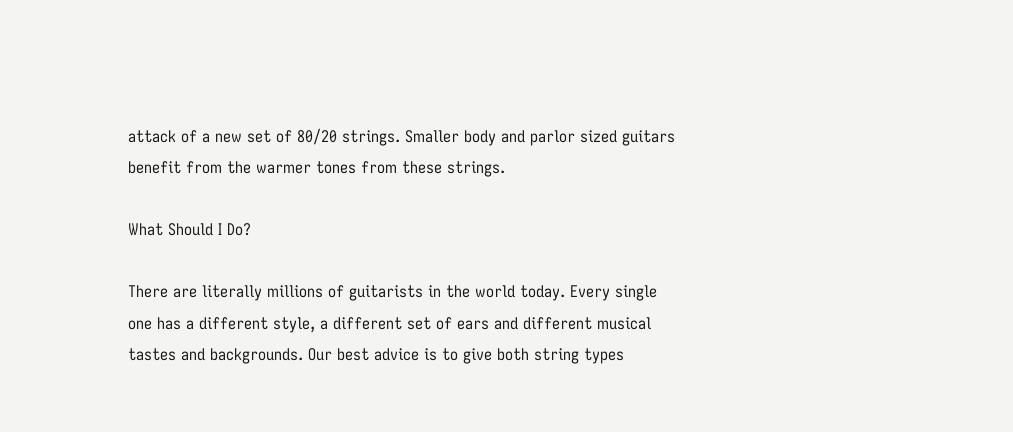attack of a new set of 80/20 strings. Smaller body and parlor sized guitars benefit from the warmer tones from these strings.

What Should I Do?

There are literally millions of guitarists in the world today. Every single one has a different style, a different set of ears and different musical tastes and backgrounds. Our best advice is to give both string types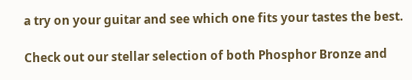a try on your guitar and see which one fits your tastes the best.

Check out our stellar selection of both Phosphor Bronze and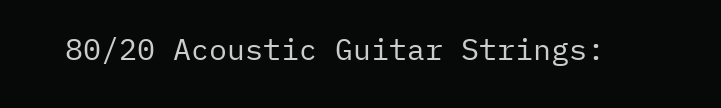80/20 Acoustic Guitar Strings: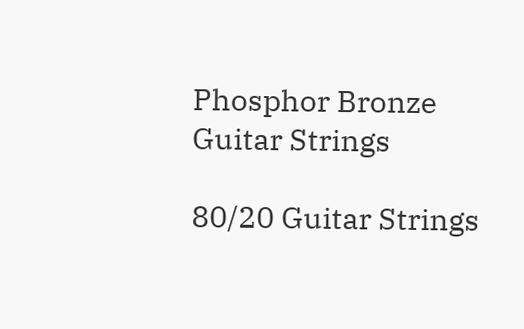Phosphor Bronze Guitar Strings

80/20 Guitar Strings